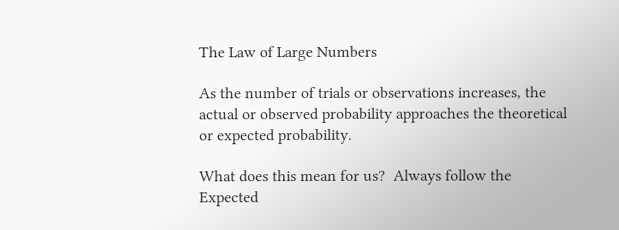The Law of Large Numbers

As the number of trials or observations increases, the actual or observed probability approaches the theoretical or expected probability.

What does this mean for us?  Always follow the Expected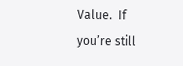Value.  If you’re still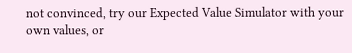not convinced, try our Expected Value Simulator with your own values, or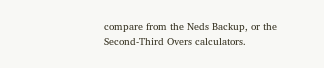compare from the Neds Backup, or the Second-Third Overs calculators.